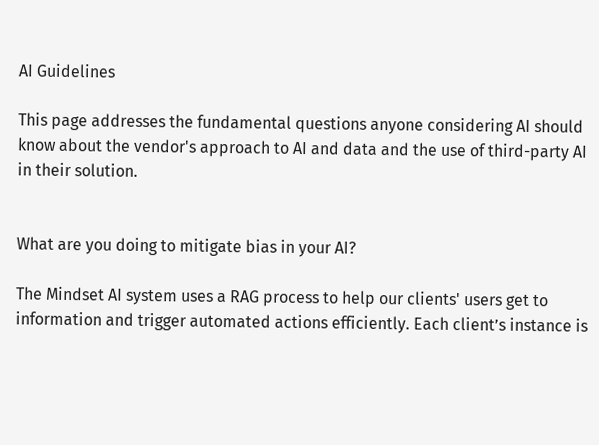AI Guidelines

This page addresses the fundamental questions anyone considering AI should know about the vendor's approach to AI and data and the use of third-party AI in their solution.


What are you doing to mitigate bias in your AI?

The Mindset AI system uses a RAG process to help our clients' users get to information and trigger automated actions efficiently. Each client’s instance is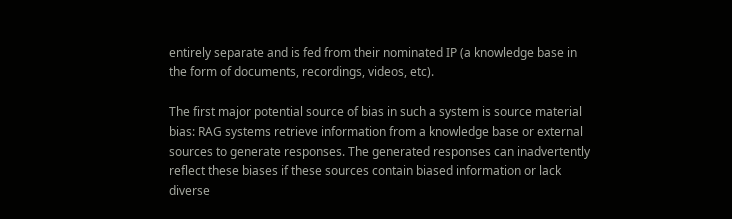entirely separate and is fed from their nominated IP (a knowledge base in the form of documents, recordings, videos, etc).

The first major potential source of bias in such a system is source material bias: RAG systems retrieve information from a knowledge base or external sources to generate responses. The generated responses can inadvertently reflect these biases if these sources contain biased information or lack diverse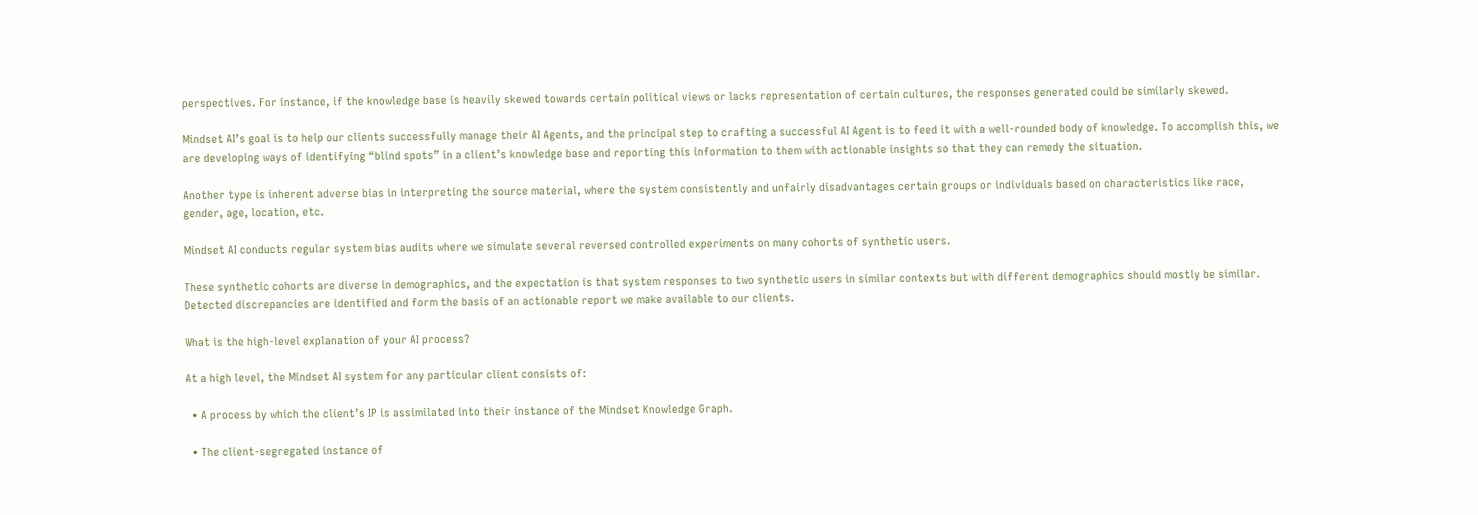perspectives. For instance, if the knowledge base is heavily skewed towards certain political views or lacks representation of certain cultures, the responses generated could be similarly skewed.

Mindset AI’s goal is to help our clients successfully manage their AI Agents, and the principal step to crafting a successful AI Agent is to feed it with a well-rounded body of knowledge. To accomplish this, we are developing ways of identifying “blind spots” in a client’s knowledge base and reporting this information to them with actionable insights so that they can remedy the situation.

Another type is inherent adverse bias in interpreting the source material, where the system consistently and unfairly disadvantages certain groups or individuals based on characteristics like race, gender, age, location, etc.

Mindset AI conducts regular system bias audits where we simulate several reversed controlled experiments on many cohorts of synthetic users.

These synthetic cohorts are diverse in demographics, and the expectation is that system responses to two synthetic users in similar contexts but with different demographics should mostly be similar. Detected discrepancies are identified and form the basis of an actionable report we make available to our clients.

What is the high-level explanation of your AI process?

At a high level, the Mindset AI system for any particular client consists of:

  • A process by which the client’s IP is assimilated into their instance of the Mindset Knowledge Graph.

  • The client-segregated instance of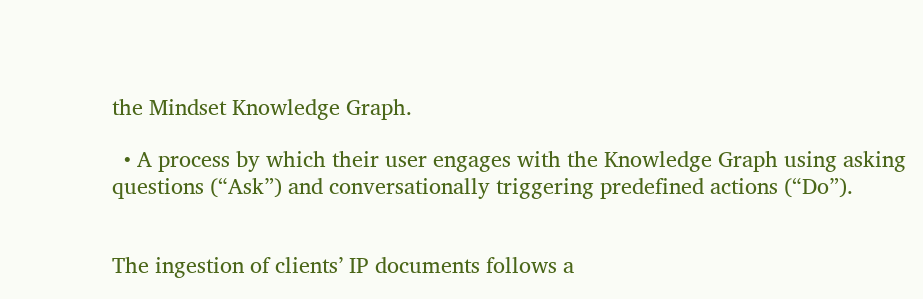the Mindset Knowledge Graph.

  • A process by which their user engages with the Knowledge Graph using asking questions (“Ask”) and conversationally triggering predefined actions (“Do”).


The ingestion of clients’ IP documents follows a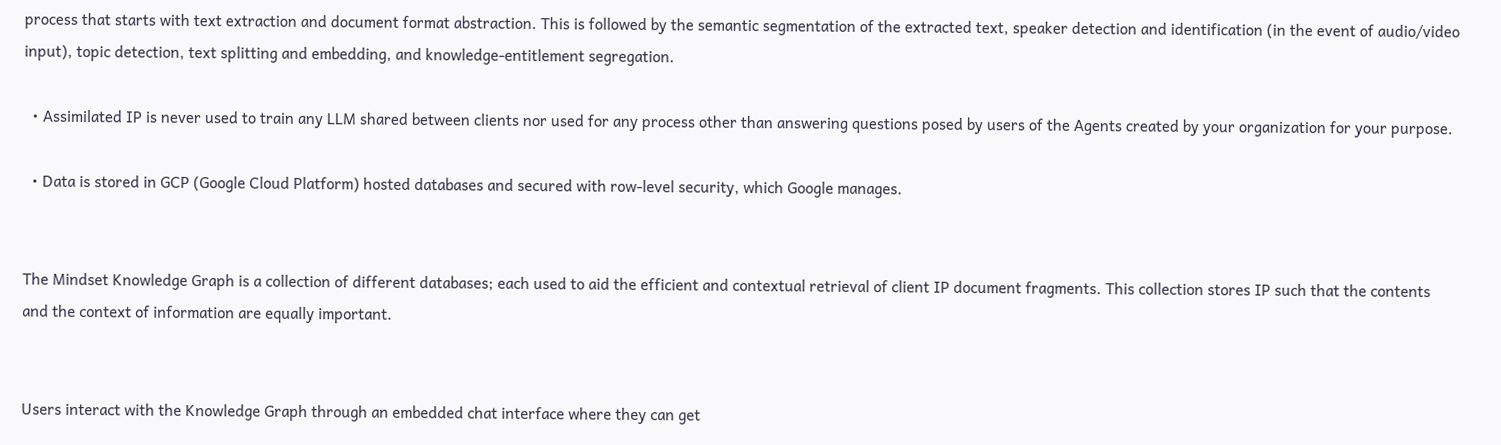process that starts with text extraction and document format abstraction. This is followed by the semantic segmentation of the extracted text, speaker detection and identification (in the event of audio/video input), topic detection, text splitting and embedding, and knowledge-entitlement segregation.

  • Assimilated IP is never used to train any LLM shared between clients nor used for any process other than answering questions posed by users of the Agents created by your organization for your purpose.

  • Data is stored in GCP (Google Cloud Platform) hosted databases and secured with row-level security, which Google manages.


The Mindset Knowledge Graph is a collection of different databases; each used to aid the efficient and contextual retrieval of client IP document fragments. This collection stores IP such that the contents and the context of information are equally important.


Users interact with the Knowledge Graph through an embedded chat interface where they can get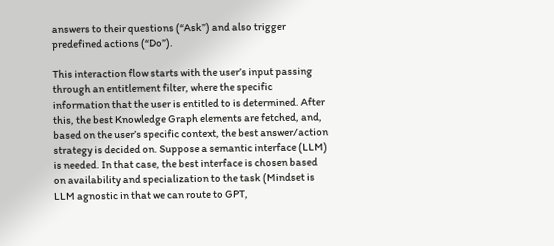answers to their questions (“Ask”) and also trigger predefined actions (“Do”).

This interaction flow starts with the user’s input passing through an entitlement filter, where the specific information that the user is entitled to is determined. After this, the best Knowledge Graph elements are fetched, and, based on the user’s specific context, the best answer/action strategy is decided on. Suppose a semantic interface (LLM) is needed. In that case, the best interface is chosen based on availability and specialization to the task (Mindset is LLM agnostic in that we can route to GPT,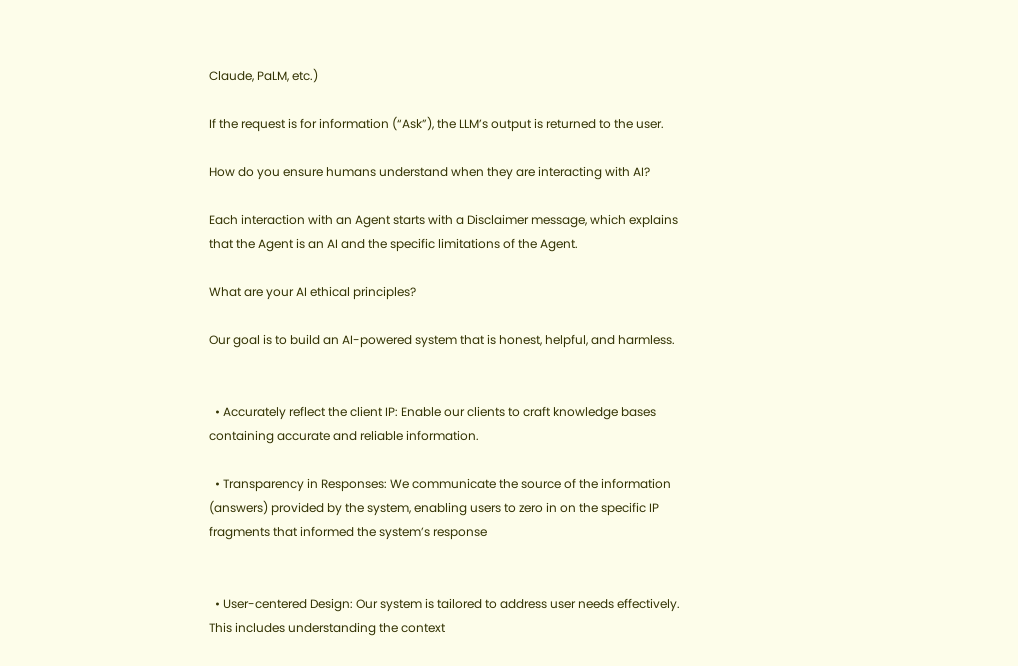Claude, PaLM, etc.)

If the request is for information (“Ask”), the LLM’s output is returned to the user.

How do you ensure humans understand when they are interacting with AI?

Each interaction with an Agent starts with a Disclaimer message, which explains that the Agent is an AI and the specific limitations of the Agent.

What are your AI ethical principles?

Our goal is to build an AI-powered system that is honest, helpful, and harmless.


  • Accurately reflect the client IP: Enable our clients to craft knowledge bases containing accurate and reliable information.

  • Transparency in Responses: We communicate the source of the information (answers) provided by the system, enabling users to zero in on the specific IP fragments that informed the system’s response


  • User-centered Design: Our system is tailored to address user needs effectively. This includes understanding the context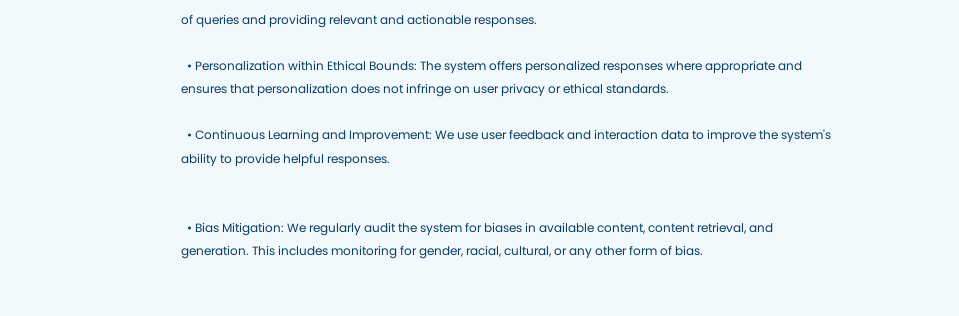of queries and providing relevant and actionable responses.

  • Personalization within Ethical Bounds: The system offers personalized responses where appropriate and ensures that personalization does not infringe on user privacy or ethical standards.

  • Continuous Learning and Improvement: We use user feedback and interaction data to improve the system's ability to provide helpful responses.


  • Bias Mitigation: We regularly audit the system for biases in available content, content retrieval, and generation. This includes monitoring for gender, racial, cultural, or any other form of bias.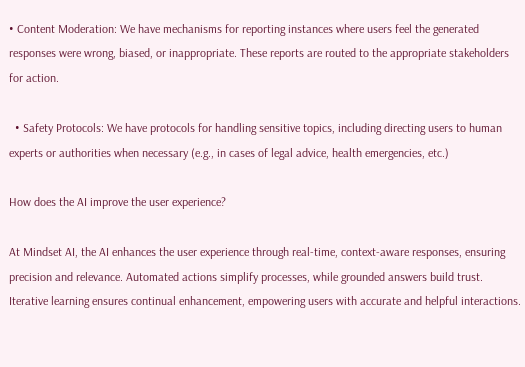• Content Moderation: We have mechanisms for reporting instances where users feel the generated responses were wrong, biased, or inappropriate. These reports are routed to the appropriate stakeholders for action.

  • Safety Protocols: We have protocols for handling sensitive topics, including directing users to human experts or authorities when necessary (e.g., in cases of legal advice, health emergencies, etc.)

How does the AI improve the user experience?

At Mindset AI, the AI enhances the user experience through real-time, context-aware responses, ensuring precision and relevance. Automated actions simplify processes, while grounded answers build trust. Iterative learning ensures continual enhancement, empowering users with accurate and helpful interactions.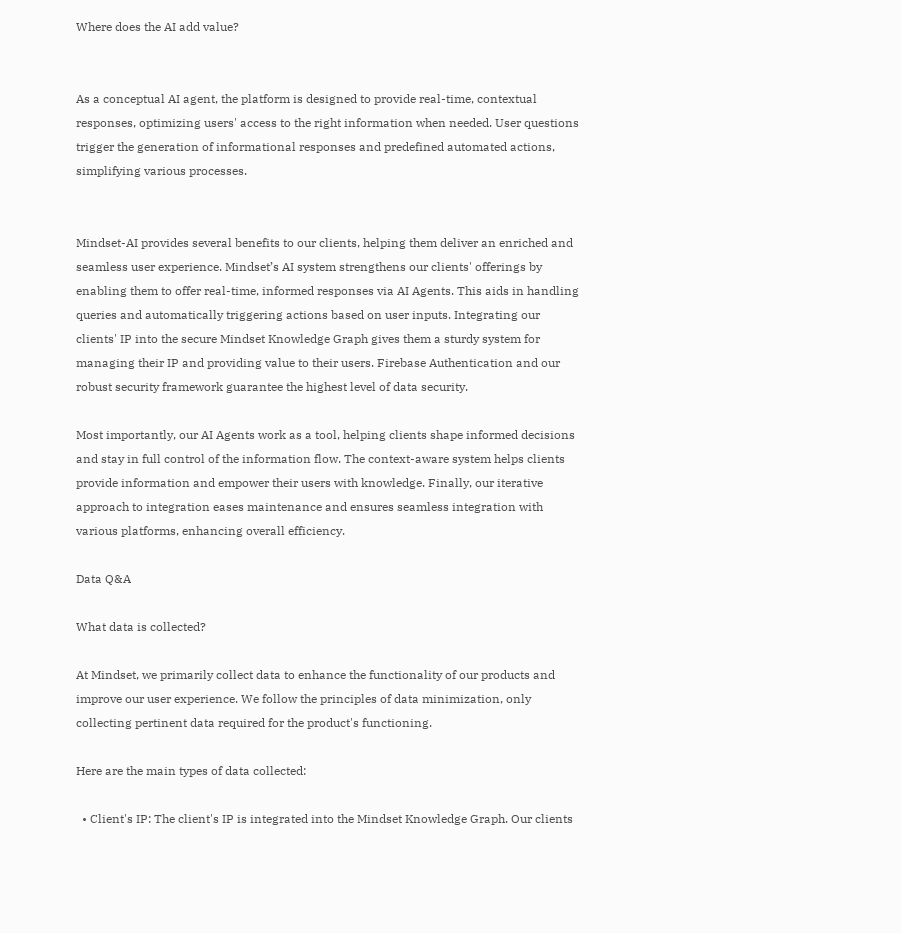Where does the AI add value?


As a conceptual AI agent, the platform is designed to provide real-time, contextual responses, optimizing users' access to the right information when needed. User questions trigger the generation of informational responses and predefined automated actions, simplifying various processes.


Mindset-AI provides several benefits to our clients, helping them deliver an enriched and seamless user experience. Mindset’s AI system strengthens our clients' offerings by enabling them to offer real-time, informed responses via AI Agents. This aids in handling queries and automatically triggering actions based on user inputs. Integrating our clients' IP into the secure Mindset Knowledge Graph gives them a sturdy system for managing their IP and providing value to their users. Firebase Authentication and our robust security framework guarantee the highest level of data security.

Most importantly, our AI Agents work as a tool, helping clients shape informed decisions and stay in full control of the information flow. The context-aware system helps clients provide information and empower their users with knowledge. Finally, our iterative approach to integration eases maintenance and ensures seamless integration with various platforms, enhancing overall efficiency.

Data Q&A

What data is collected?

At Mindset, we primarily collect data to enhance the functionality of our products and improve our user experience. We follow the principles of data minimization, only collecting pertinent data required for the product's functioning.

Here are the main types of data collected:

  • Client's IP: The client's IP is integrated into the Mindset Knowledge Graph. Our clients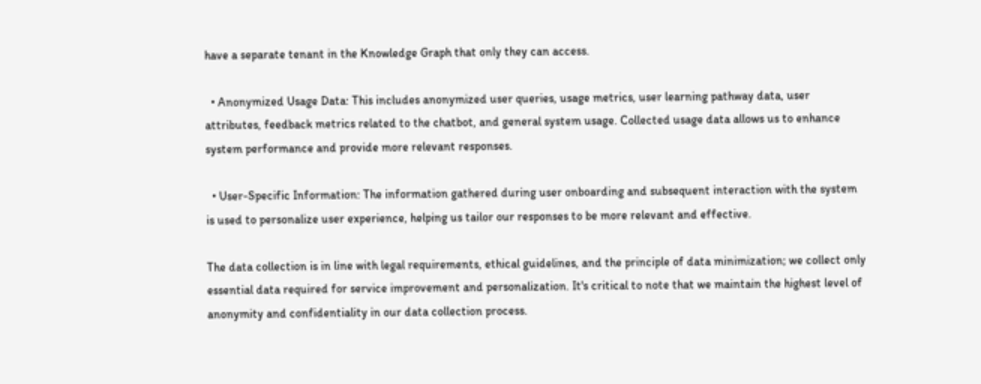have a separate tenant in the Knowledge Graph that only they can access.

  • Anonymized Usage Data: This includes anonymized user queries, usage metrics, user learning pathway data, user attributes, feedback metrics related to the chatbot, and general system usage. Collected usage data allows us to enhance system performance and provide more relevant responses.

  • User-Specific Information: The information gathered during user onboarding and subsequent interaction with the system is used to personalize user experience, helping us tailor our responses to be more relevant and effective.

The data collection is in line with legal requirements, ethical guidelines, and the principle of data minimization; we collect only essential data required for service improvement and personalization. It's critical to note that we maintain the highest level of anonymity and confidentiality in our data collection process.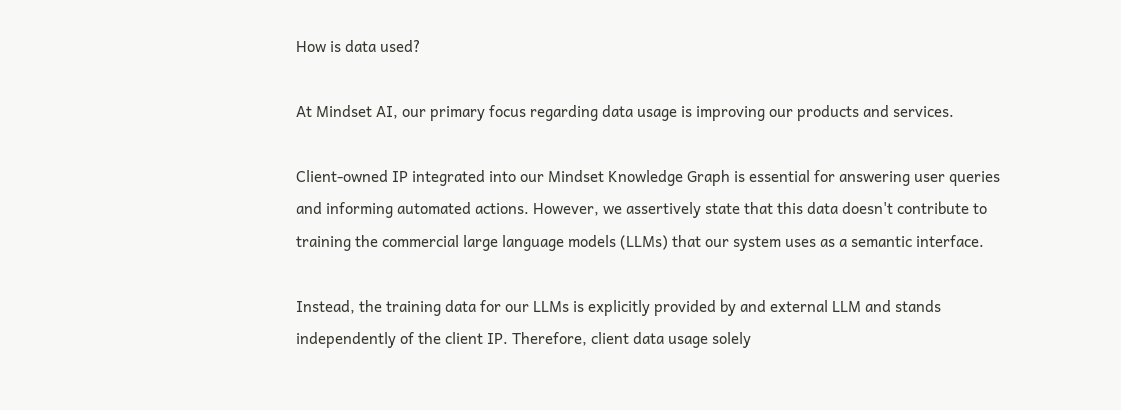How is data used?

At Mindset AI, our primary focus regarding data usage is improving our products and services.

Client-owned IP integrated into our Mindset Knowledge Graph is essential for answering user queries and informing automated actions. However, we assertively state that this data doesn't contribute to training the commercial large language models (LLMs) that our system uses as a semantic interface.

Instead, the training data for our LLMs is explicitly provided by and external LLM and stands independently of the client IP. Therefore, client data usage solely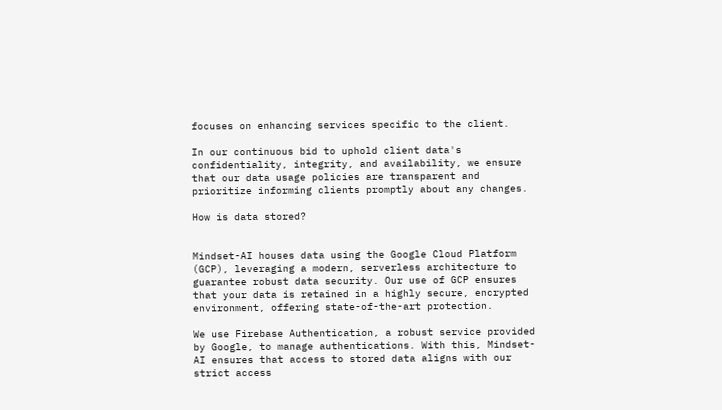focuses on enhancing services specific to the client.

In our continuous bid to uphold client data's confidentiality, integrity, and availability, we ensure that our data usage policies are transparent and prioritize informing clients promptly about any changes.

How is data stored?


Mindset-AI houses data using the Google Cloud Platform (GCP), leveraging a modern, serverless architecture to guarantee robust data security. Our use of GCP ensures that your data is retained in a highly secure, encrypted environment, offering state-of-the-art protection.

We use Firebase Authentication, a robust service provided by Google, to manage authentications. With this, Mindset-AI ensures that access to stored data aligns with our strict access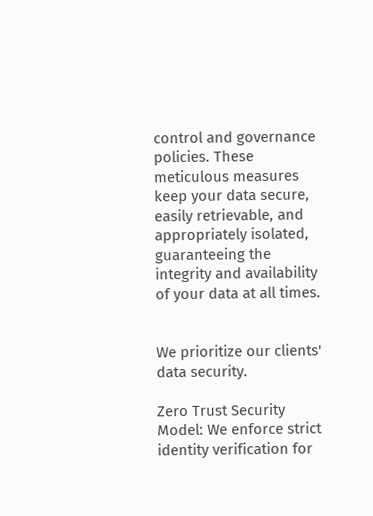control and governance policies. These meticulous measures keep your data secure, easily retrievable, and appropriately isolated, guaranteeing the integrity and availability of your data at all times.


We prioritize our clients' data security.

Zero Trust Security Model: We enforce strict identity verification for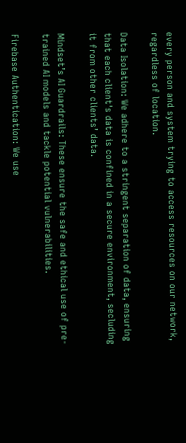every person and system trying to access resources on our network, regardless of location.

Data Isolation: We adhere to a stringent separation of data, ensuring that each client's data is confined in a secure environment, secluding it from other clients’ data.

Mindset’s AI Guardrails: These ensure the safe and ethical use of pre-trained AI models and tackle potential vulnerabilities.

Firebase Authentication: We use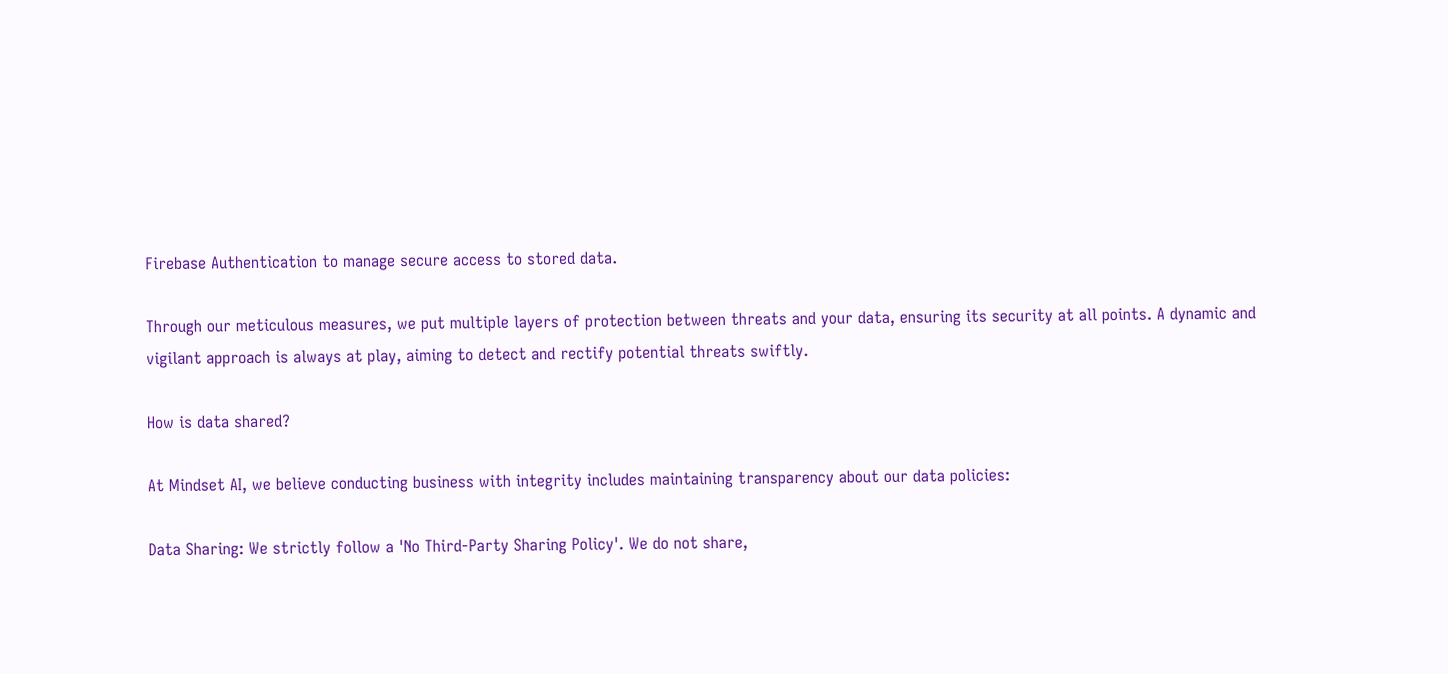Firebase Authentication to manage secure access to stored data.

Through our meticulous measures, we put multiple layers of protection between threats and your data, ensuring its security at all points. A dynamic and vigilant approach is always at play, aiming to detect and rectify potential threats swiftly.

How is data shared?

At Mindset AI, we believe conducting business with integrity includes maintaining transparency about our data policies:

Data Sharing: We strictly follow a 'No Third-Party Sharing Policy'. We do not share,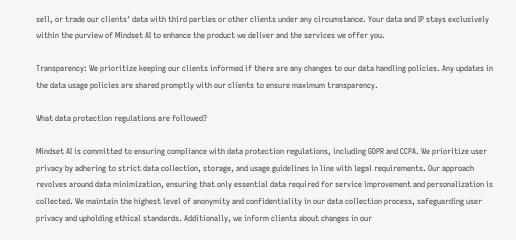sell, or trade our clients' data with third parties or other clients under any circumstance. Your data and IP stays exclusively within the purview of Mindset AI to enhance the product we deliver and the services we offer you.

Transparency: We prioritize keeping our clients informed if there are any changes to our data handling policies. Any updates in the data usage policies are shared promptly with our clients to ensure maximum transparency.

What data protection regulations are followed?

Mindset AI is committed to ensuring compliance with data protection regulations, including GDPR and CCPA. We prioritize user privacy by adhering to strict data collection, storage, and usage guidelines in line with legal requirements. Our approach revolves around data minimization, ensuring that only essential data required for service improvement and personalization is collected. We maintain the highest level of anonymity and confidentiality in our data collection process, safeguarding user privacy and upholding ethical standards. Additionally, we inform clients about changes in our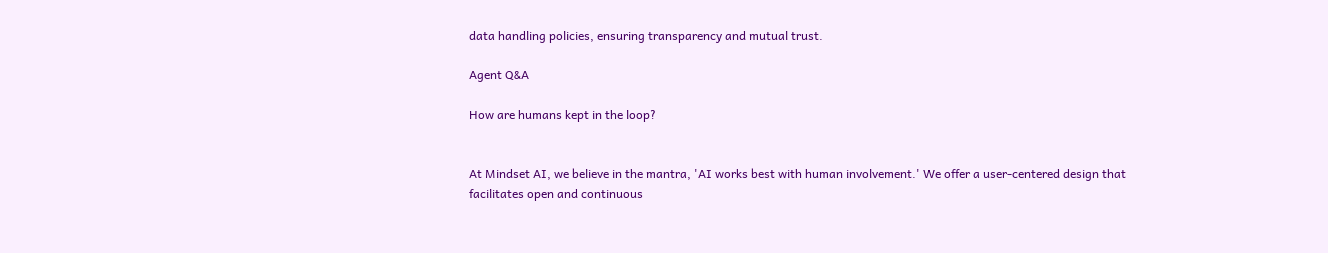data handling policies, ensuring transparency and mutual trust.

Agent Q&A

How are humans kept in the loop?


At Mindset AI, we believe in the mantra, 'AI works best with human involvement.' We offer a user-centered design that facilitates open and continuous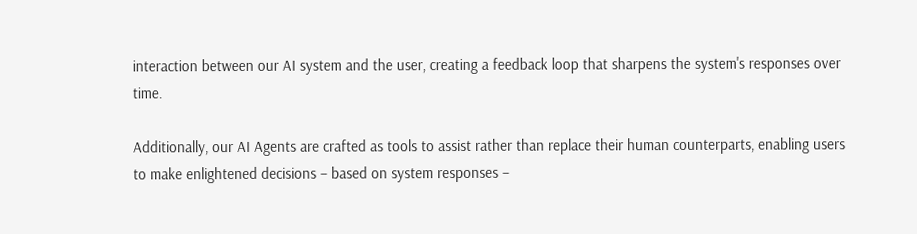interaction between our AI system and the user, creating a feedback loop that sharpens the system's responses over time.

Additionally, our AI Agents are crafted as tools to assist rather than replace their human counterparts, enabling users to make enlightened decisions – based on system responses –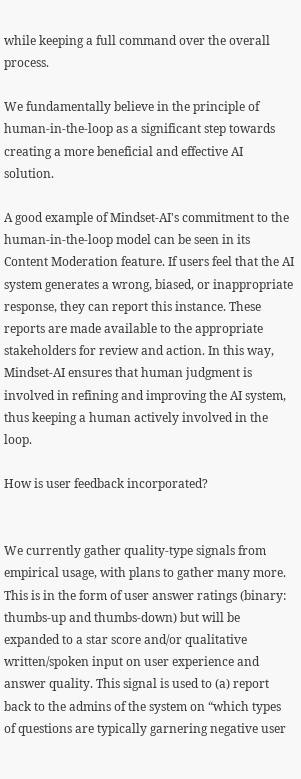while keeping a full command over the overall process.

We fundamentally believe in the principle of human-in-the-loop as a significant step towards creating a more beneficial and effective AI solution.

A good example of Mindset-AI's commitment to the human-in-the-loop model can be seen in its Content Moderation feature. If users feel that the AI system generates a wrong, biased, or inappropriate response, they can report this instance. These reports are made available to the appropriate stakeholders for review and action. In this way, Mindset-AI ensures that human judgment is involved in refining and improving the AI system, thus keeping a human actively involved in the loop.

How is user feedback incorporated?


We currently gather quality-type signals from empirical usage, with plans to gather many more. This is in the form of user answer ratings (binary: thumbs-up and thumbs-down) but will be expanded to a star score and/or qualitative written/spoken input on user experience and answer quality. This signal is used to (a) report back to the admins of the system on “which types of questions are typically garnering negative user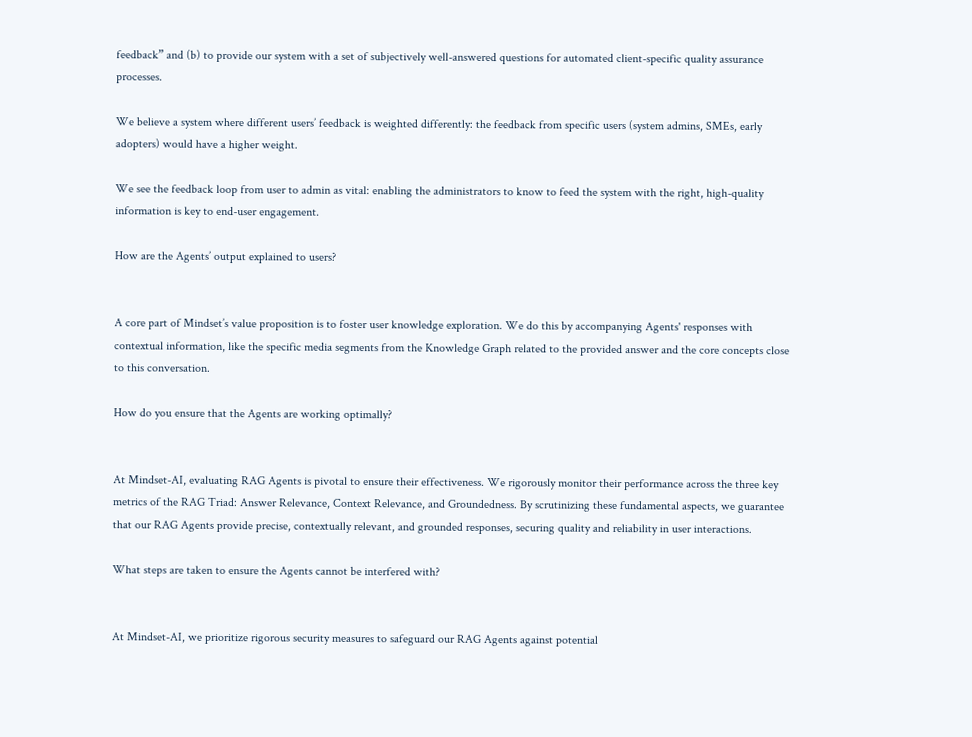feedback” and (b) to provide our system with a set of subjectively well-answered questions for automated client-specific quality assurance processes.

We believe a system where different users’ feedback is weighted differently: the feedback from specific users (system admins, SMEs, early adopters) would have a higher weight.

We see the feedback loop from user to admin as vital: enabling the administrators to know to feed the system with the right, high-quality information is key to end-user engagement.

How are the Agents’ output explained to users?


A core part of Mindset’s value proposition is to foster user knowledge exploration. We do this by accompanying Agents' responses with contextual information, like the specific media segments from the Knowledge Graph related to the provided answer and the core concepts close to this conversation.

How do you ensure that the Agents are working optimally?


At Mindset-AI, evaluating RAG Agents is pivotal to ensure their effectiveness. We rigorously monitor their performance across the three key metrics of the RAG Triad: Answer Relevance, Context Relevance, and Groundedness. By scrutinizing these fundamental aspects, we guarantee that our RAG Agents provide precise, contextually relevant, and grounded responses, securing quality and reliability in user interactions.

What steps are taken to ensure the Agents cannot be interfered with?


At Mindset-AI, we prioritize rigorous security measures to safeguard our RAG Agents against potential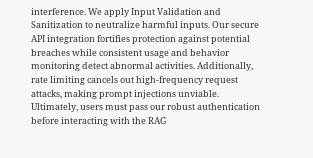interference. We apply Input Validation and Sanitization to neutralize harmful inputs. Our secure API integration fortifies protection against potential breaches while consistent usage and behavior monitoring detect abnormal activities. Additionally, rate limiting cancels out high-frequency request attacks, making prompt injections unviable. Ultimately, users must pass our robust authentication before interacting with the RAG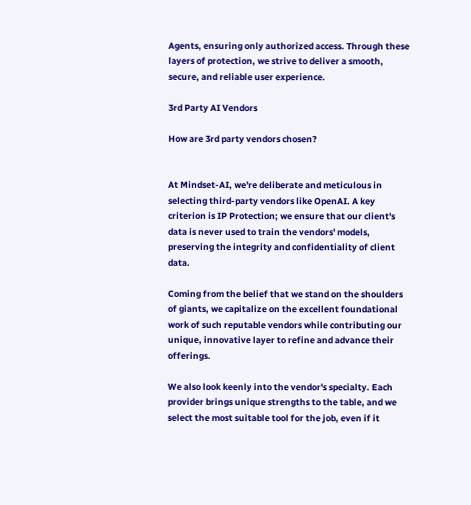Agents, ensuring only authorized access. Through these layers of protection, we strive to deliver a smooth, secure, and reliable user experience.

3rd Party AI Vendors

How are 3rd party vendors chosen?


At Mindset-AI, we're deliberate and meticulous in selecting third-party vendors like OpenAI. A key criterion is IP Protection; we ensure that our client's data is never used to train the vendors' models, preserving the integrity and confidentiality of client data.

Coming from the belief that we stand on the shoulders of giants, we capitalize on the excellent foundational work of such reputable vendors while contributing our unique, innovative layer to refine and advance their offerings.

We also look keenly into the vendor's specialty. Each provider brings unique strengths to the table, and we select the most suitable tool for the job, even if it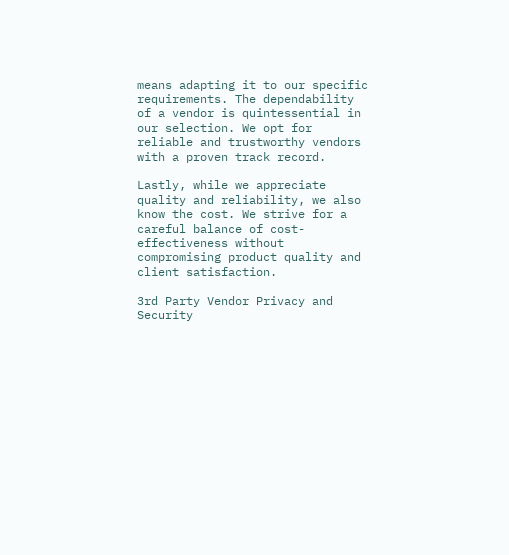means adapting it to our specific requirements. The dependability of a vendor is quintessential in our selection. We opt for reliable and trustworthy vendors with a proven track record.

Lastly, while we appreciate quality and reliability, we also know the cost. We strive for a careful balance of cost-effectiveness without compromising product quality and client satisfaction.

3rd Party Vendor Privacy and Security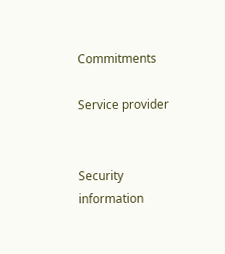Commitments

Service provider


Security information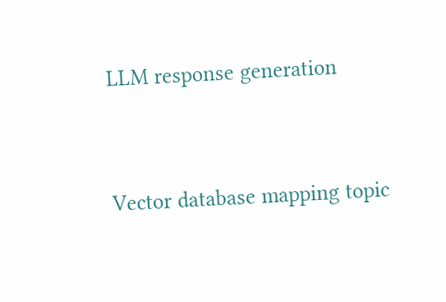LLM response generation


Vector database mapping topic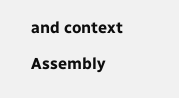and context

Assembly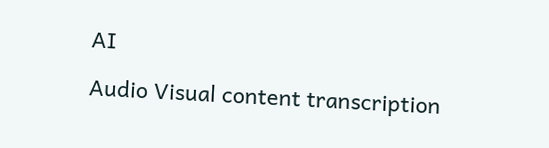AI

Audio Visual content transcription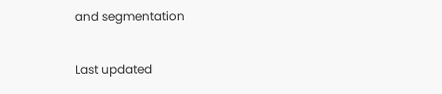and segmentation

Last updated